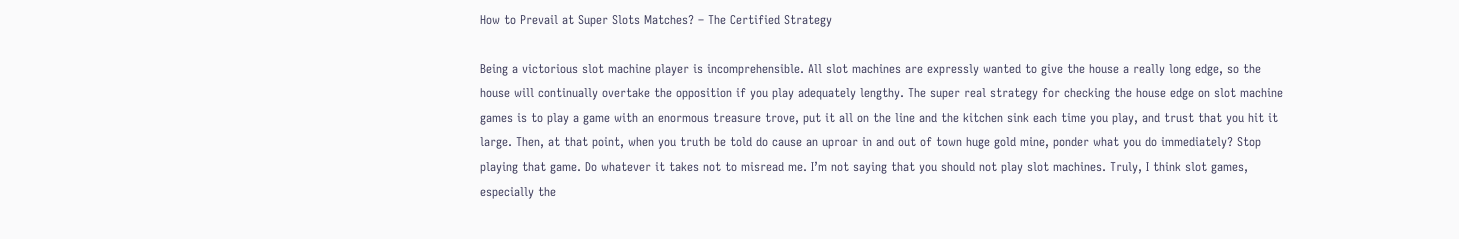How to Prevail at Super Slots Matches? – The Certified Strategy

Being a victorious slot machine player is incomprehensible. All slot machines are expressly wanted to give the house a really long edge, so the house will continually overtake the opposition if you play adequately lengthy. The super real strategy for checking the house edge on slot machine games is to play a game with an enormous treasure trove, put it all on the line and the kitchen sink each time you play, and trust that you hit it large. Then, at that point, when you truth be told do cause an uproar in and out of town huge gold mine, ponder what you do immediately? Stop playing that game. Do whatever it takes not to misread me. I’m not saying that you should not play slot machines. Truly, I think slot games, especially the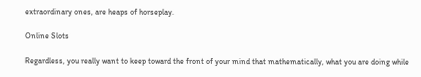extraordinary ones, are heaps of horseplay.

Online Slots

Regardless, you really want to keep toward the front of your mind that mathematically, what you are doing while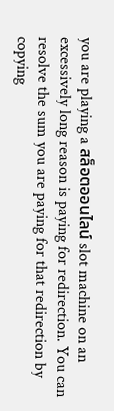you are playing a สล็อตออนไลน์ slot machine on an excessively long reason is paying for redirection. You can resolve the sum you are paying for that redirection by copying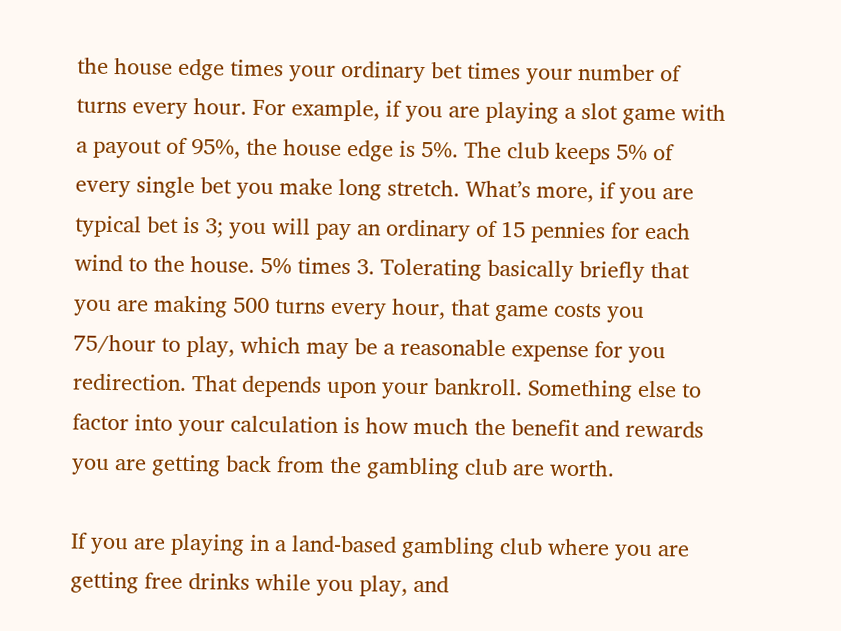the house edge times your ordinary bet times your number of turns every hour. For example, if you are playing a slot game with a payout of 95%, the house edge is 5%. The club keeps 5% of every single bet you make long stretch. What’s more, if you are typical bet is 3; you will pay an ordinary of 15 pennies for each wind to the house. 5% times 3. Tolerating basically briefly that you are making 500 turns every hour, that game costs you 75/hour to play, which may be a reasonable expense for you redirection. That depends upon your bankroll. Something else to factor into your calculation is how much the benefit and rewards you are getting back from the gambling club are worth.

If you are playing in a land-based gambling club where you are getting free drinks while you play, and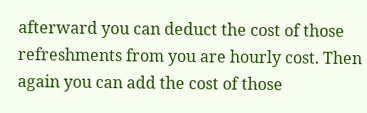afterward you can deduct the cost of those refreshments from you are hourly cost. Then again you can add the cost of those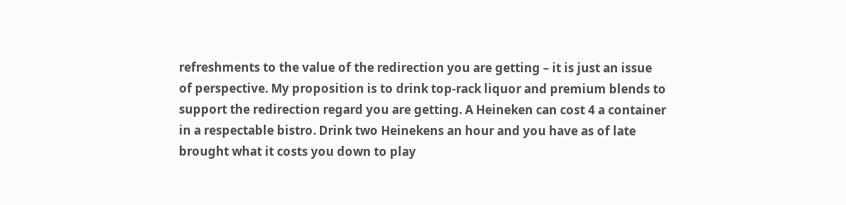refreshments to the value of the redirection you are getting – it is just an issue of perspective. My proposition is to drink top-rack liquor and premium blends to support the redirection regard you are getting. A Heineken can cost 4 a container in a respectable bistro. Drink two Heinekens an hour and you have as of late brought what it costs you down to play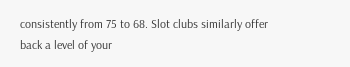consistently from 75 to 68. Slot clubs similarly offer back a level of your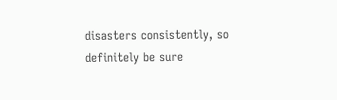disasters consistently, so definitely be sure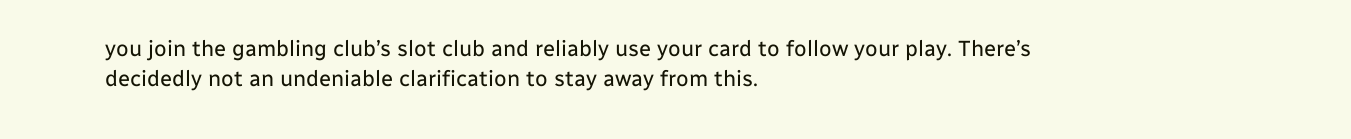you join the gambling club’s slot club and reliably use your card to follow your play. There’s decidedly not an undeniable clarification to stay away from this.